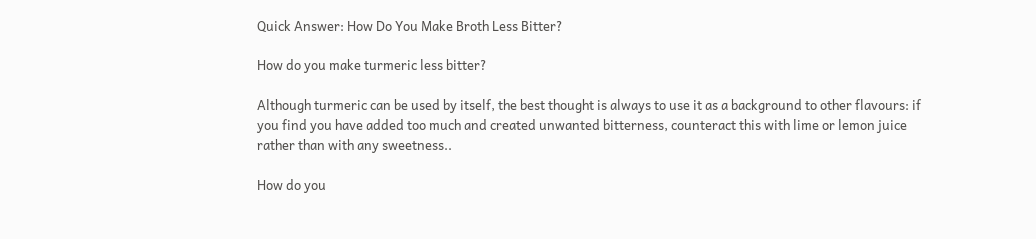Quick Answer: How Do You Make Broth Less Bitter?

How do you make turmeric less bitter?

Although turmeric can be used by itself, the best thought is always to use it as a background to other flavours: if you find you have added too much and created unwanted bitterness, counteract this with lime or lemon juice rather than with any sweetness..

How do you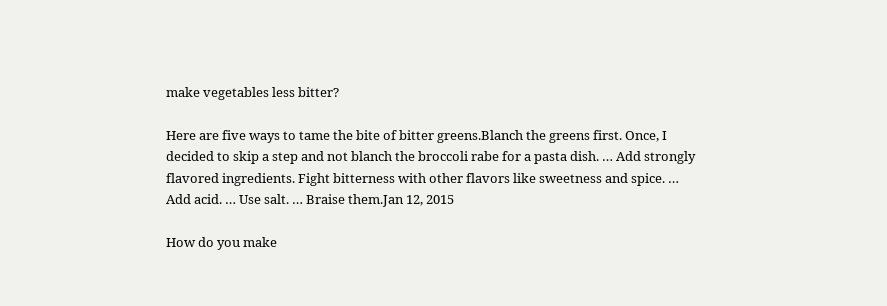make vegetables less bitter?

Here are five ways to tame the bite of bitter greens.Blanch the greens first. Once, I decided to skip a step and not blanch the broccoli rabe for a pasta dish. … Add strongly flavored ingredients. Fight bitterness with other flavors like sweetness and spice. … Add acid. … Use salt. … Braise them.Jan 12, 2015

How do you make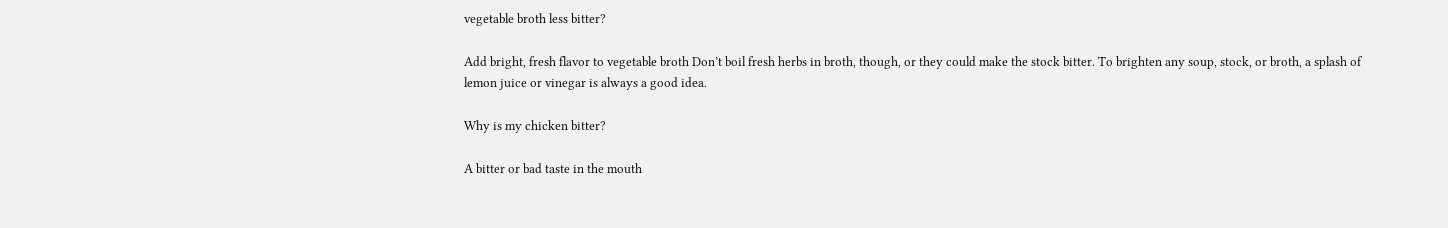vegetable broth less bitter?

Add bright, fresh flavor to vegetable broth Don’t boil fresh herbs in broth, though, or they could make the stock bitter. To brighten any soup, stock, or broth, a splash of lemon juice or vinegar is always a good idea.

Why is my chicken bitter?

A bitter or bad taste in the mouth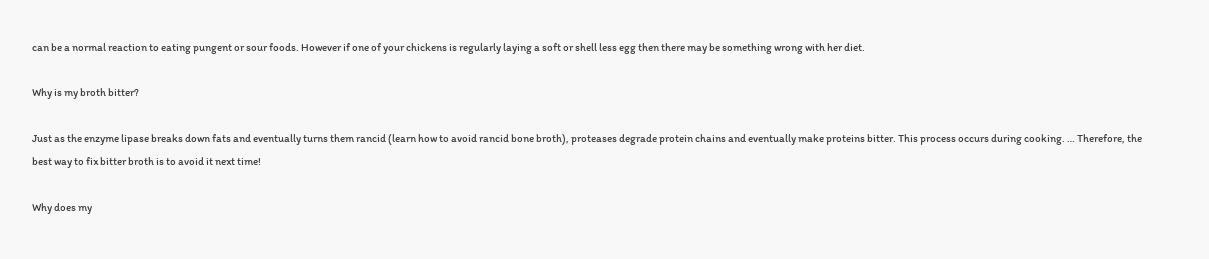can be a normal reaction to eating pungent or sour foods. However if one of your chickens is regularly laying a soft or shell less egg then there may be something wrong with her diet.

Why is my broth bitter?

Just as the enzyme lipase breaks down fats and eventually turns them rancid (learn how to avoid rancid bone broth), proteases degrade protein chains and eventually make proteins bitter. This process occurs during cooking. … Therefore, the best way to fix bitter broth is to avoid it next time!

Why does my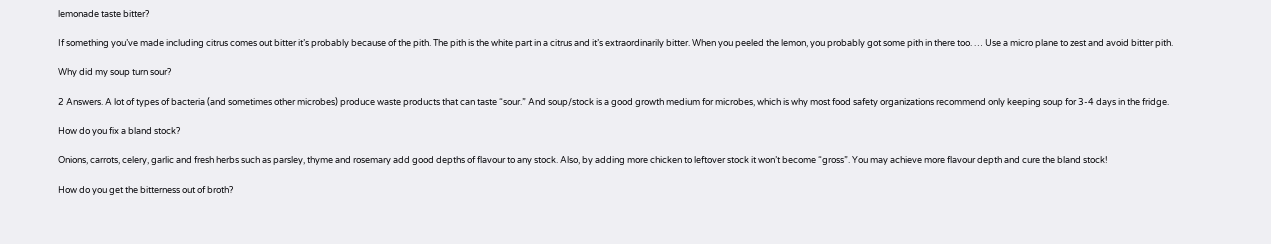lemonade taste bitter?

If something you’ve made including citrus comes out bitter it’s probably because of the pith. The pith is the white part in a citrus and it’s extraordinarily bitter. When you peeled the lemon, you probably got some pith in there too. … Use a micro plane to zest and avoid bitter pith.

Why did my soup turn sour?

2 Answers. A lot of types of bacteria (and sometimes other microbes) produce waste products that can taste “sour.” And soup/stock is a good growth medium for microbes, which is why most food safety organizations recommend only keeping soup for 3-4 days in the fridge.

How do you fix a bland stock?

Onions, carrots, celery, garlic and fresh herbs such as parsley, thyme and rosemary add good depths of flavour to any stock. Also, by adding more chicken to leftover stock it won’t become “gross”. You may achieve more flavour depth and cure the bland stock!

How do you get the bitterness out of broth?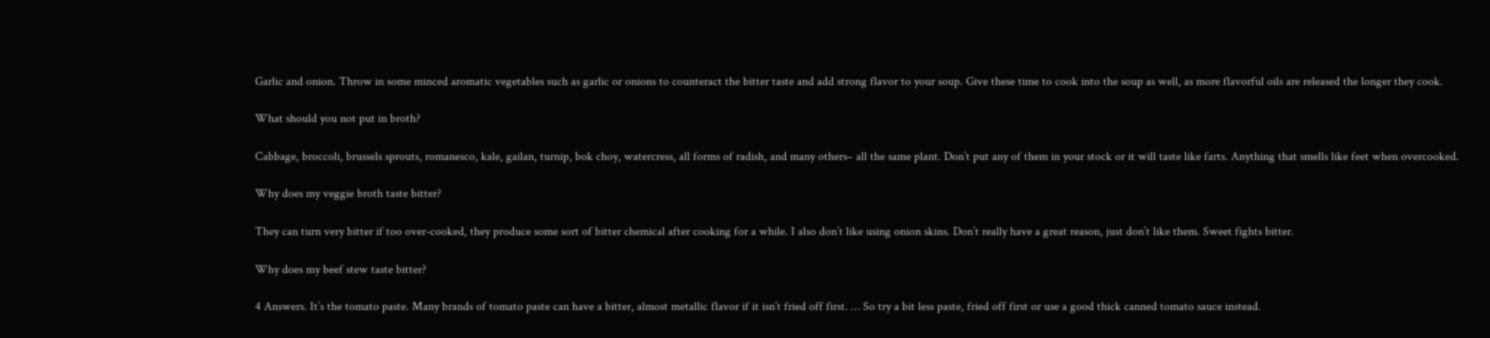Garlic and onion. Throw in some minced aromatic vegetables such as garlic or onions to counteract the bitter taste and add strong flavor to your soup. Give these time to cook into the soup as well, as more flavorful oils are released the longer they cook.

What should you not put in broth?

Cabbage, broccoli, brussels sprouts, romanesco, kale, gailan, turnip, bok choy, watercress, all forms of radish, and many others– all the same plant. Don’t put any of them in your stock or it will taste like farts. Anything that smells like feet when overcooked.

Why does my veggie broth taste bitter?

They can turn very bitter if too over-cooked, they produce some sort of bitter chemical after cooking for a while. I also don’t like using onion skins. Don’t really have a great reason, just don’t like them. Sweet fights bitter.

Why does my beef stew taste bitter?

4 Answers. It’s the tomato paste. Many brands of tomato paste can have a bitter, almost metallic flavor if it isn’t fried off first. … So try a bit less paste, fried off first or use a good thick canned tomato sauce instead.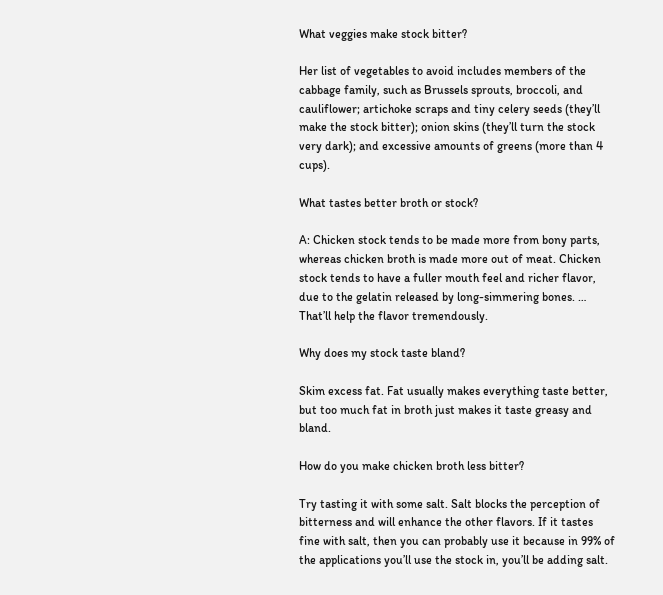What veggies make stock bitter?

Her list of vegetables to avoid includes members of the cabbage family, such as Brussels sprouts, broccoli, and cauliflower; artichoke scraps and tiny celery seeds (they’ll make the stock bitter); onion skins (they’ll turn the stock very dark); and excessive amounts of greens (more than 4 cups).

What tastes better broth or stock?

A: Chicken stock tends to be made more from bony parts, whereas chicken broth is made more out of meat. Chicken stock tends to have a fuller mouth feel and richer flavor, due to the gelatin released by long-simmering bones. … That’ll help the flavor tremendously.

Why does my stock taste bland?

Skim excess fat. Fat usually makes everything taste better, but too much fat in broth just makes it taste greasy and bland.

How do you make chicken broth less bitter?

Try tasting it with some salt. Salt blocks the perception of bitterness and will enhance the other flavors. If it tastes fine with salt, then you can probably use it because in 99% of the applications you’ll use the stock in, you’ll be adding salt.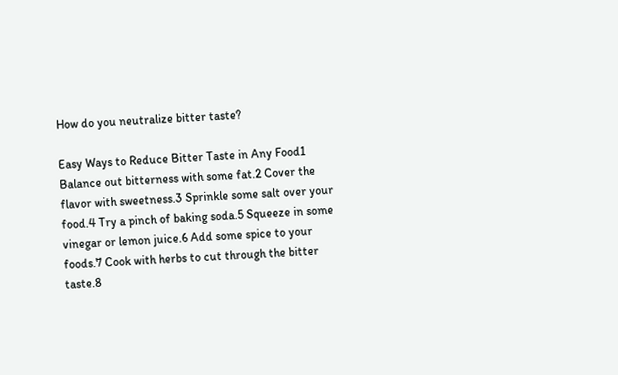How do you neutralize bitter taste?

Easy Ways to Reduce Bitter Taste in Any Food1 Balance out bitterness with some fat.2 Cover the flavor with sweetness.3 Sprinkle some salt over your food.4 Try a pinch of baking soda.5 Squeeze in some vinegar or lemon juice.6 Add some spice to your foods.7 Cook with herbs to cut through the bitter taste.8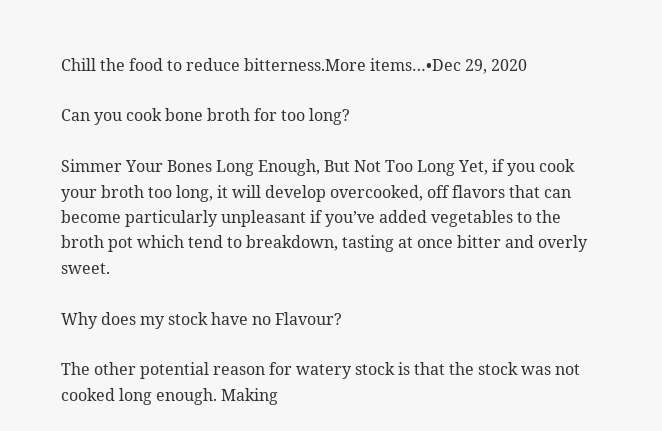Chill the food to reduce bitterness.More items…•Dec 29, 2020

Can you cook bone broth for too long?

Simmer Your Bones Long Enough, But Not Too Long Yet, if you cook your broth too long, it will develop overcooked, off flavors that can become particularly unpleasant if you’ve added vegetables to the broth pot which tend to breakdown, tasting at once bitter and overly sweet.

Why does my stock have no Flavour?

The other potential reason for watery stock is that the stock was not cooked long enough. Making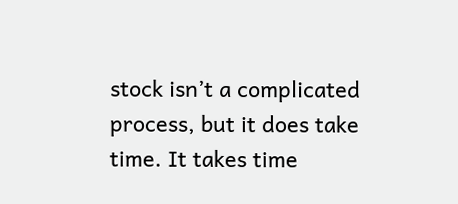stock isn’t a complicated process, but it does take time. It takes time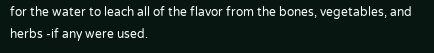for the water to leach all of the flavor from the bones, vegetables, and herbs -if any were used.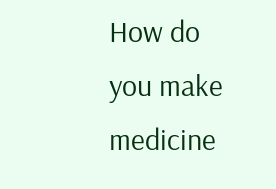How do you make medicine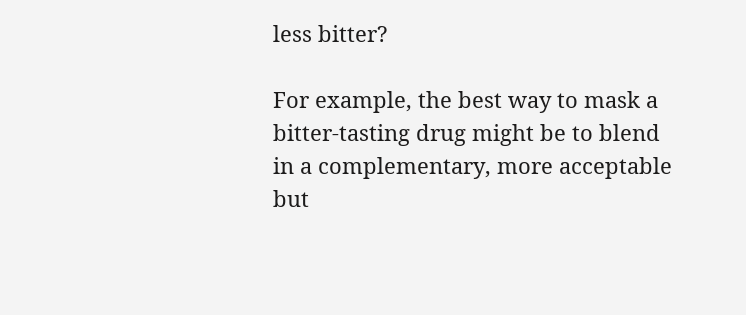less bitter?

For example, the best way to mask a bitter-tasting drug might be to blend in a complementary, more acceptable but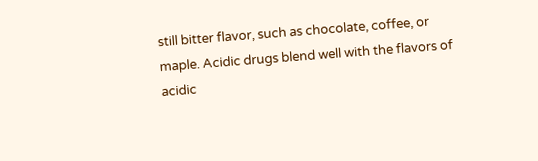still bitter flavor, such as chocolate, coffee, or maple. Acidic drugs blend well with the flavors of acidic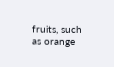fruits, such as orange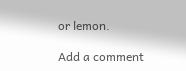or lemon.

Add a comment